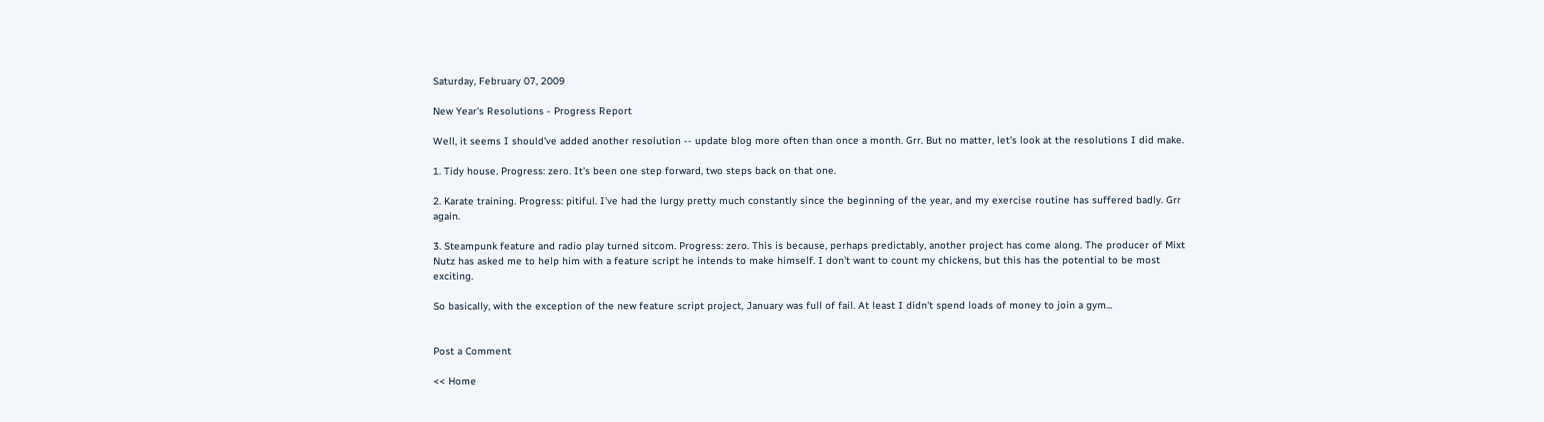Saturday, February 07, 2009

New Year's Resolutions - Progress Report

Well, it seems I should've added another resolution -- update blog more often than once a month. Grr. But no matter, let's look at the resolutions I did make.

1. Tidy house. Progress: zero. It's been one step forward, two steps back on that one.

2. Karate training. Progress: pitiful. I've had the lurgy pretty much constantly since the beginning of the year, and my exercise routine has suffered badly. Grr again.

3. Steampunk feature and radio play turned sitcom. Progress: zero. This is because, perhaps predictably, another project has come along. The producer of Mixt Nutz has asked me to help him with a feature script he intends to make himself. I don't want to count my chickens, but this has the potential to be most exciting.

So basically, with the exception of the new feature script project, January was full of fail. At least I didn't spend loads of money to join a gym...


Post a Comment

<< Home